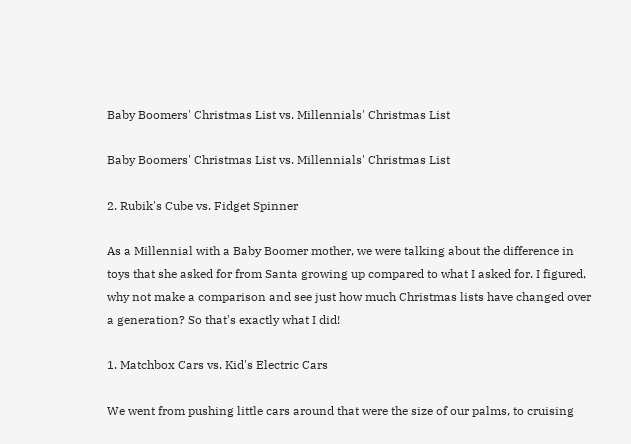Baby Boomers' Christmas List vs. Millennials' Christmas List

Baby Boomers' Christmas List vs. Millennials' Christmas List

2. Rubik's Cube vs. Fidget Spinner

As a Millennial with a Baby Boomer mother, we were talking about the difference in toys that she asked for from Santa growing up compared to what I asked for. I figured, why not make a comparison and see just how much Christmas lists have changed over a generation? So that's exactly what I did!

1. Matchbox Cars vs. Kid's Electric Cars

We went from pushing little cars around that were the size of our palms, to cruising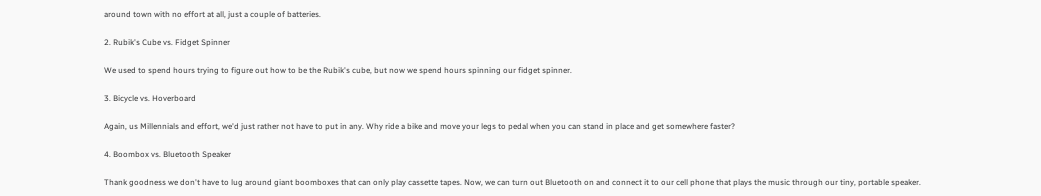around town with no effort at all, just a couple of batteries.

2. Rubik's Cube vs. Fidget Spinner

We used to spend hours trying to figure out how to be the Rubik's cube, but now we spend hours spinning our fidget spinner.

3. Bicycle vs. Hoverboard

Again, us Millennials and effort, we'd just rather not have to put in any. Why ride a bike and move your legs to pedal when you can stand in place and get somewhere faster?

4. Boombox vs. Bluetooth Speaker

Thank goodness we don't have to lug around giant boomboxes that can only play cassette tapes. Now, we can turn out Bluetooth on and connect it to our cell phone that plays the music through our tiny, portable speaker.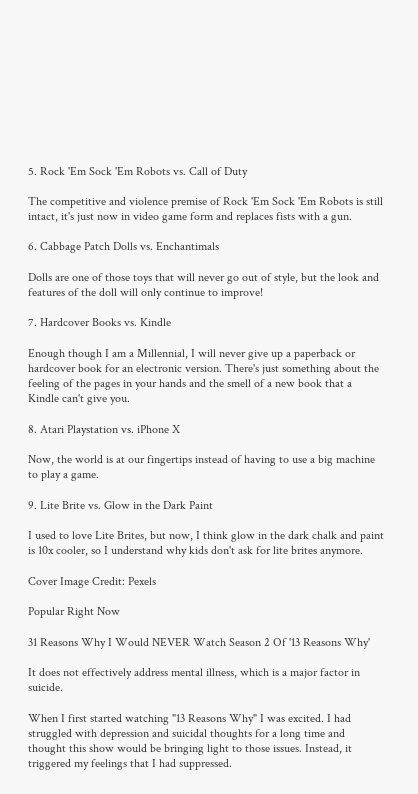5. Rock 'Em Sock 'Em Robots vs. Call of Duty

The competitive and violence premise of Rock 'Em Sock 'Em Robots is still intact, it's just now in video game form and replaces fists with a gun.

6. Cabbage Patch Dolls vs. Enchantimals

Dolls are one of those toys that will never go out of style, but the look and features of the doll will only continue to improve!

7. Hardcover Books vs. Kindle

Enough though I am a Millennial, I will never give up a paperback or hardcover book for an electronic version. There's just something about the feeling of the pages in your hands and the smell of a new book that a Kindle can't give you.

8. Atari Playstation vs. iPhone X

Now, the world is at our fingertips instead of having to use a big machine to play a game.

9. Lite Brite vs. Glow in the Dark Paint

I used to love Lite Brites, but now, I think glow in the dark chalk and paint is 10x cooler, so I understand why kids don't ask for lite brites anymore.

Cover Image Credit: Pexels

Popular Right Now

31 Reasons Why I Would NEVER Watch Season 2 Of '13 Reasons Why'

It does not effectively address mental illness, which is a major factor in suicide.

When I first started watching "13 Reasons Why" I was excited. I had struggled with depression and suicidal thoughts for a long time and thought this show would be bringing light to those issues. Instead, it triggered my feelings that I had suppressed.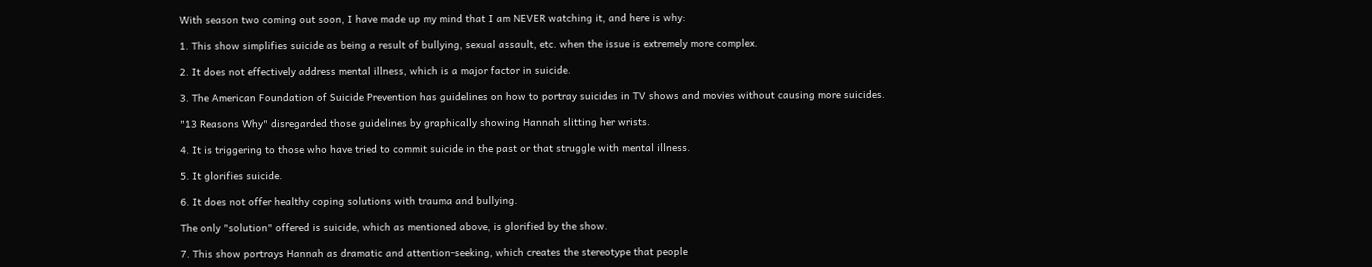With season two coming out soon, I have made up my mind that I am NEVER watching it, and here is why:

1. This show simplifies suicide as being a result of bullying, sexual assault, etc. when the issue is extremely more complex.

2. It does not effectively address mental illness, which is a major factor in suicide.

3. The American Foundation of Suicide Prevention has guidelines on how to portray suicides in TV shows and movies without causing more suicides.

"13 Reasons Why" disregarded those guidelines by graphically showing Hannah slitting her wrists.

4. It is triggering to those who have tried to commit suicide in the past or that struggle with mental illness.

5. It glorifies suicide.

6. It does not offer healthy coping solutions with trauma and bullying.

The only "solution" offered is suicide, which as mentioned above, is glorified by the show.

7. This show portrays Hannah as dramatic and attention-seeking, which creates the stereotype that people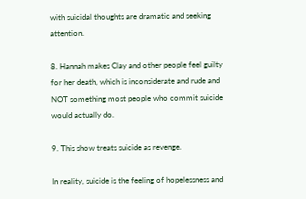with suicidal thoughts are dramatic and seeking attention.

8. Hannah makes Clay and other people feel guilty for her death, which is inconsiderate and rude and NOT something most people who commit suicide would actually do.

9. This show treats suicide as revenge.

In reality, suicide is the feeling of hopelessness and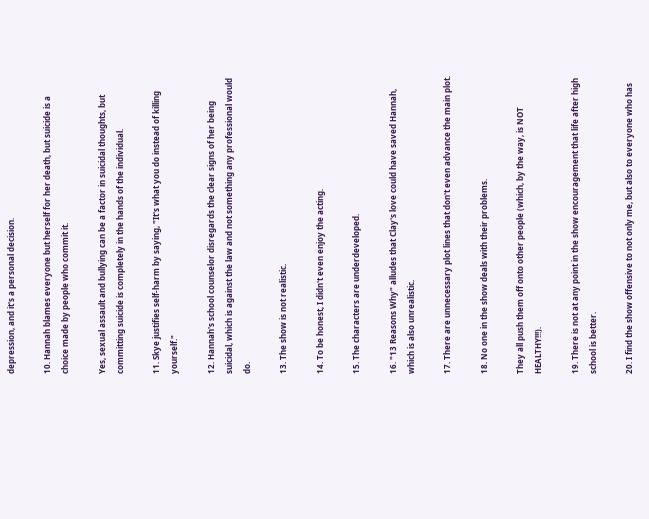depression, and it's a personal decision.

10. Hannah blames everyone but herself for her death, but suicide is a choice made by people who commit it.

Yes, sexual assault and bullying can be a factor in suicidal thoughts, but committing suicide is completely in the hands of the individual.

11. Skye justifies self-harm by saying, "It's what you do instead of killing yourself."

12. Hannah's school counselor disregards the clear signs of her being suicidal, which is against the law and not something any professional would do.

13. The show is not realistic.

14. To be honest, I didn't even enjoy the acting.

15. The characters are underdeveloped.

16. "13 Reasons Why" alludes that Clay's love could have saved Hannah, which is also unrealistic.

17. There are unnecessary plot lines that don't even advance the main plot.

18. No one in the show deals with their problems.

They all push them off onto other people (which, by the way, is NOT HEALTHY!!!).

19. There is not at any point in the show encouragement that life after high school is better.

20. I find the show offensive to not only me, but also to everyone who has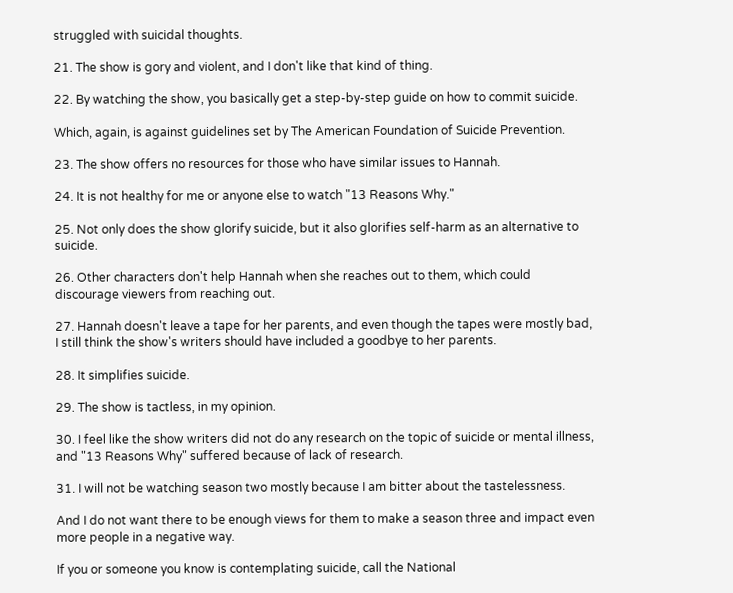struggled with suicidal thoughts.

21. The show is gory and violent, and I don't like that kind of thing.

22. By watching the show, you basically get a step-by-step guide on how to commit suicide.

Which, again, is against guidelines set by The American Foundation of Suicide Prevention.

23. The show offers no resources for those who have similar issues to Hannah.

24. It is not healthy for me or anyone else to watch "13 Reasons Why."

25. Not only does the show glorify suicide, but it also glorifies self-harm as an alternative to suicide.

26. Other characters don't help Hannah when she reaches out to them, which could discourage viewers from reaching out.

27. Hannah doesn't leave a tape for her parents, and even though the tapes were mostly bad, I still think the show's writers should have included a goodbye to her parents.

28. It simplifies suicide.

29. The show is tactless, in my opinion.

30. I feel like the show writers did not do any research on the topic of suicide or mental illness, and "13 Reasons Why" suffered because of lack of research.

31. I will not be watching season two mostly because I am bitter about the tastelessness.

And I do not want there to be enough views for them to make a season three and impact even more people in a negative way.

If you or someone you know is contemplating suicide, call the National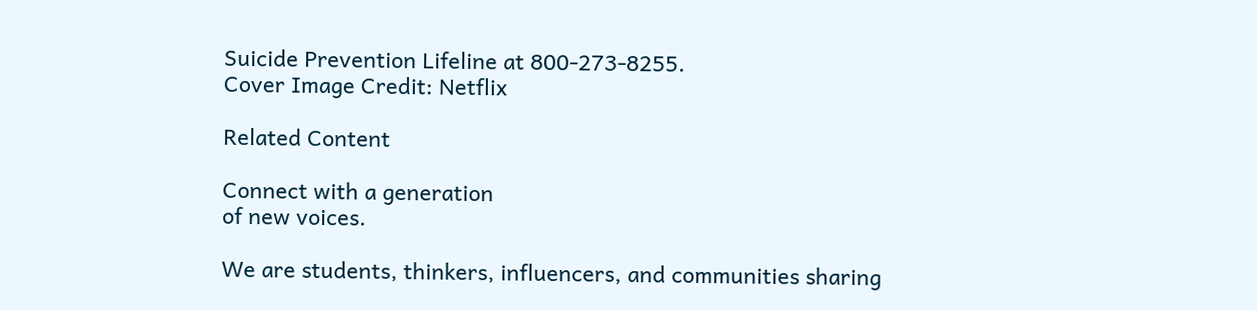Suicide Prevention Lifeline at 800-273-8255.
Cover Image Credit: Netflix

Related Content

Connect with a generation
of new voices.

We are students, thinkers, influencers, and communities sharing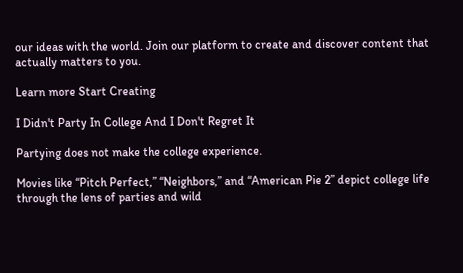our ideas with the world. Join our platform to create and discover content that actually matters to you.

Learn more Start Creating

I Didn't Party In College And I Don't Regret It

Partying does not make the college experience.

Movies like “Pitch Perfect,” “Neighbors,” and “American Pie 2” depict college life through the lens of parties and wild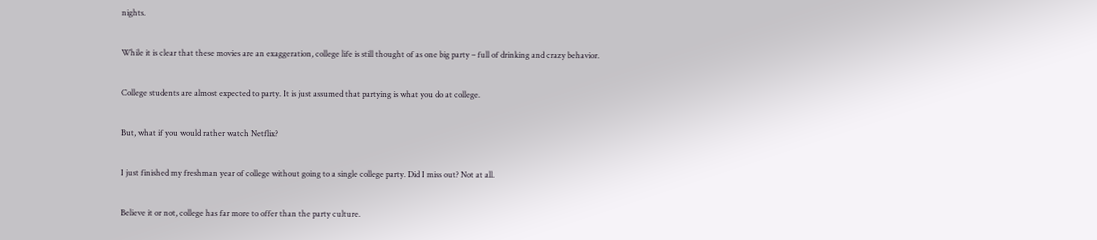nights.

While it is clear that these movies are an exaggeration, college life is still thought of as one big party – full of drinking and crazy behavior.

College students are almost expected to party. It is just assumed that partying is what you do at college.

But, what if you would rather watch Netflix?

I just finished my freshman year of college without going to a single college party. Did I miss out? Not at all.

Believe it or not, college has far more to offer than the party culture.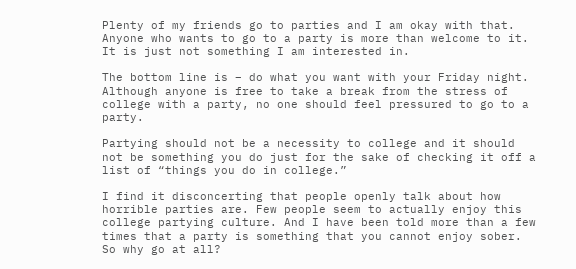Plenty of my friends go to parties and I am okay with that. Anyone who wants to go to a party is more than welcome to it. It is just not something I am interested in.

The bottom line is – do what you want with your Friday night. Although anyone is free to take a break from the stress of college with a party, no one should feel pressured to go to a party.

Partying should not be a necessity to college and it should not be something you do just for the sake of checking it off a list of “things you do in college.”

I find it disconcerting that people openly talk about how horrible parties are. Few people seem to actually enjoy this college partying culture. And I have been told more than a few times that a party is something that you cannot enjoy sober. So why go at all?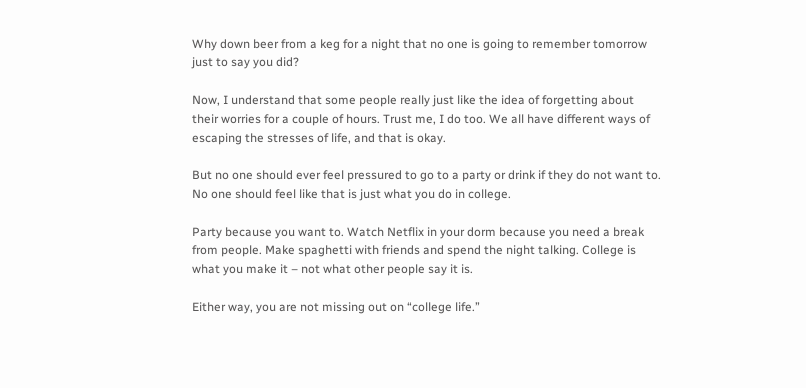Why down beer from a keg for a night that no one is going to remember tomorrow just to say you did?

Now, I understand that some people really just like the idea of forgetting about their worries for a couple of hours. Trust me, I do too. We all have different ways of escaping the stresses of life, and that is okay.

But no one should ever feel pressured to go to a party or drink if they do not want to. No one should feel like that is just what you do in college.

Party because you want to. Watch Netflix in your dorm because you need a break from people. Make spaghetti with friends and spend the night talking. College is what you make it – not what other people say it is.

Either way, you are not missing out on “college life.”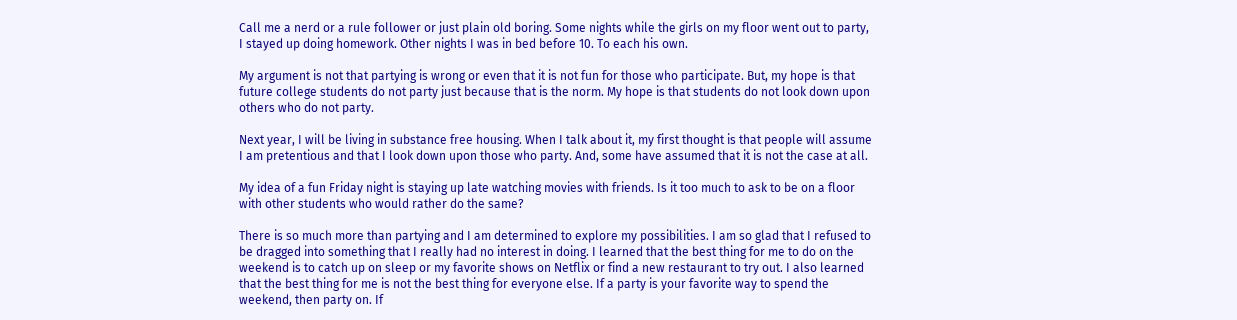Call me a nerd or a rule follower or just plain old boring. Some nights while the girls on my floor went out to party, I stayed up doing homework. Other nights I was in bed before 10. To each his own.

My argument is not that partying is wrong or even that it is not fun for those who participate. But, my hope is that future college students do not party just because that is the norm. My hope is that students do not look down upon others who do not party.

Next year, I will be living in substance free housing. When I talk about it, my first thought is that people will assume I am pretentious and that I look down upon those who party. And, some have assumed that it is not the case at all.

My idea of a fun Friday night is staying up late watching movies with friends. Is it too much to ask to be on a floor with other students who would rather do the same?

There is so much more than partying and I am determined to explore my possibilities. I am so glad that I refused to be dragged into something that I really had no interest in doing. I learned that the best thing for me to do on the weekend is to catch up on sleep or my favorite shows on Netflix or find a new restaurant to try out. I also learned that the best thing for me is not the best thing for everyone else. If a party is your favorite way to spend the weekend, then party on. If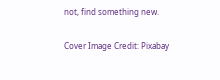not, find something new.

Cover Image Credit: Pixabay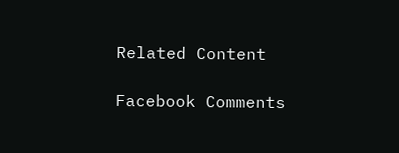Related Content

Facebook Comments